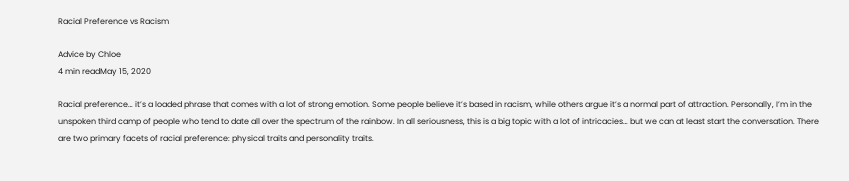Racial Preference vs Racism

Advice by Chloe
4 min readMay 15, 2020

Racial preference… it’s a loaded phrase that comes with a lot of strong emotion. Some people believe it’s based in racism, while others argue it’s a normal part of attraction. Personally, I’m in the unspoken third camp of people who tend to date all over the spectrum of the rainbow. In all seriousness, this is a big topic with a lot of intricacies… but we can at least start the conversation. There are two primary facets of racial preference: physical traits and personality traits.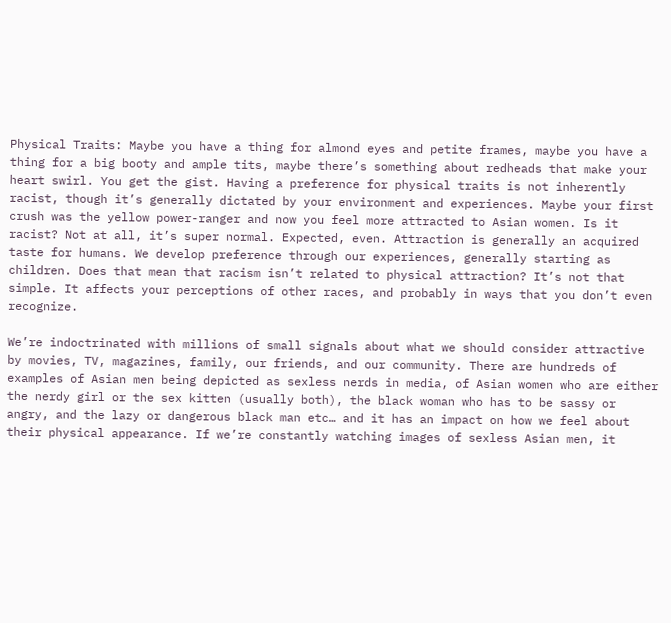Physical Traits: Maybe you have a thing for almond eyes and petite frames, maybe you have a thing for a big booty and ample tits, maybe there’s something about redheads that make your heart swirl. You get the gist. Having a preference for physical traits is not inherently racist, though it’s generally dictated by your environment and experiences. Maybe your first crush was the yellow power-ranger and now you feel more attracted to Asian women. Is it racist? Not at all, it’s super normal. Expected, even. Attraction is generally an acquired taste for humans. We develop preference through our experiences, generally starting as children. Does that mean that racism isn’t related to physical attraction? It’s not that simple. It affects your perceptions of other races, and probably in ways that you don’t even recognize.

We’re indoctrinated with millions of small signals about what we should consider attractive by movies, TV, magazines, family, our friends, and our community. There are hundreds of examples of Asian men being depicted as sexless nerds in media, of Asian women who are either the nerdy girl or the sex kitten (usually both), the black woman who has to be sassy or angry, and the lazy or dangerous black man etc… and it has an impact on how we feel about their physical appearance. If we’re constantly watching images of sexless Asian men, it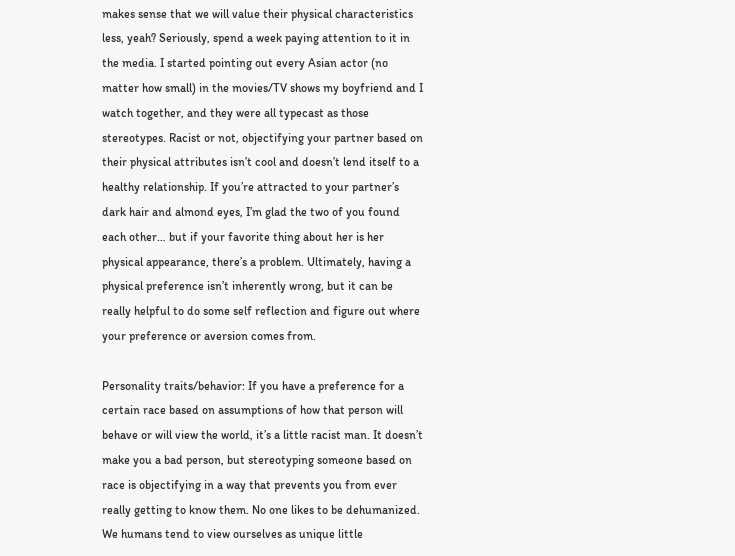makes sense that we will value their physical characteristics less, yeah? Seriously, spend a week paying attention to it in the media. I started pointing out every Asian actor (no matter how small) in the movies/TV shows my boyfriend and I watch together, and they were all typecast as those stereotypes. Racist or not, objectifying your partner based on their physical attributes isn’t cool and doesn’t lend itself to a healthy relationship. If you’re attracted to your partner’s dark hair and almond eyes, I’m glad the two of you found each other… but if your favorite thing about her is her physical appearance, there’s a problem. Ultimately, having a physical preference isn’t inherently wrong, but it can be really helpful to do some self reflection and figure out where your preference or aversion comes from.

Personality traits/behavior: If you have a preference for a certain race based on assumptions of how that person will behave or will view the world, it’s a little racist man. It doesn’t make you a bad person, but stereotyping someone based on race is objectifying in a way that prevents you from ever really getting to know them. No one likes to be dehumanized. We humans tend to view ourselves as unique little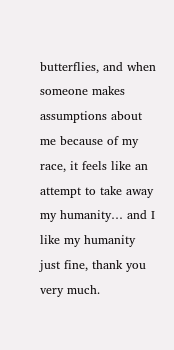butterflies, and when someone makes assumptions about me because of my race, it feels like an attempt to take away my humanity… and I like my humanity just fine, thank you very much.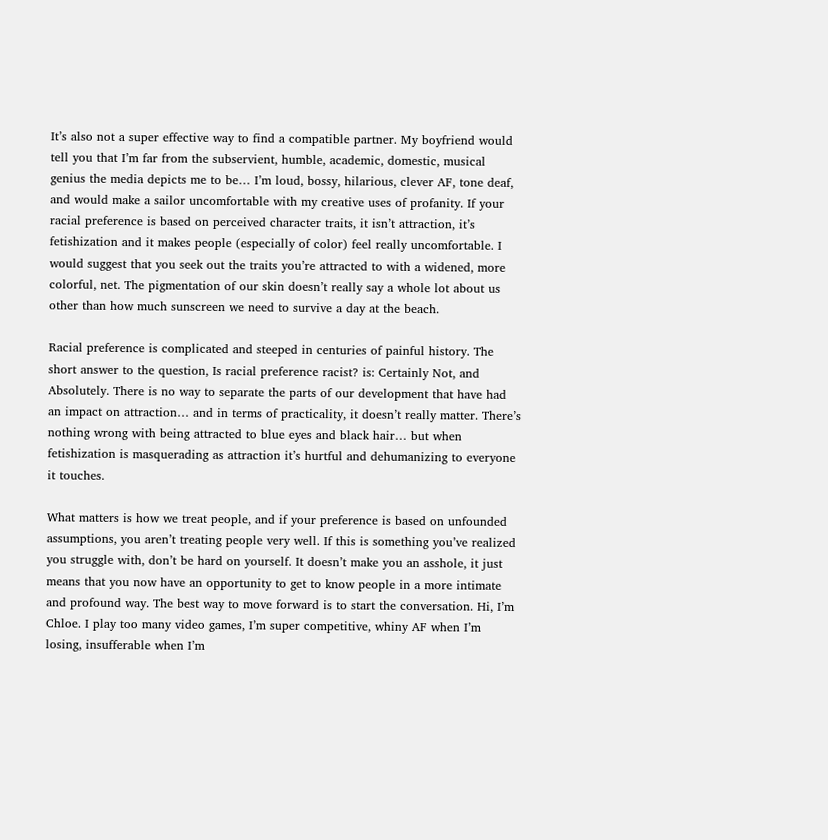It’s also not a super effective way to find a compatible partner. My boyfriend would tell you that I’m far from the subservient, humble, academic, domestic, musical genius the media depicts me to be… I’m loud, bossy, hilarious, clever AF, tone deaf, and would make a sailor uncomfortable with my creative uses of profanity. If your racial preference is based on perceived character traits, it isn’t attraction, it’s fetishization and it makes people (especially of color) feel really uncomfortable. I would suggest that you seek out the traits you’re attracted to with a widened, more colorful, net. The pigmentation of our skin doesn’t really say a whole lot about us other than how much sunscreen we need to survive a day at the beach.

Racial preference is complicated and steeped in centuries of painful history. The short answer to the question, Is racial preference racist? is: Certainly Not, and Absolutely. There is no way to separate the parts of our development that have had an impact on attraction… and in terms of practicality, it doesn’t really matter. There’s nothing wrong with being attracted to blue eyes and black hair… but when fetishization is masquerading as attraction it’s hurtful and dehumanizing to everyone it touches.

What matters is how we treat people, and if your preference is based on unfounded assumptions, you aren’t treating people very well. If this is something you’ve realized you struggle with, don’t be hard on yourself. It doesn’t make you an asshole, it just means that you now have an opportunity to get to know people in a more intimate and profound way. The best way to move forward is to start the conversation. Hi, I’m Chloe. I play too many video games, I’m super competitive, whiny AF when I’m losing, insufferable when I’m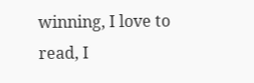winning, I love to read, I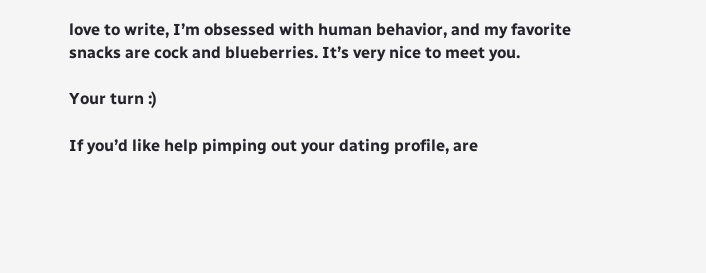love to write, I’m obsessed with human behavior, and my favorite snacks are cock and blueberries. It’s very nice to meet you.

Your turn :)

If you’d like help pimping out your dating profile, are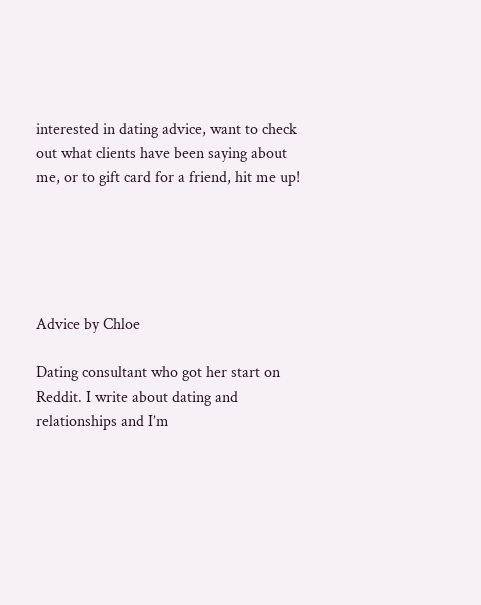interested in dating advice, want to check out what clients have been saying about me, or to gift card for a friend, hit me up!





Advice by Chloe

Dating consultant who got her start on Reddit. I write about dating and relationships and I’m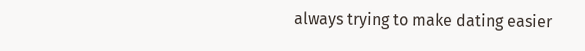always trying to make dating easier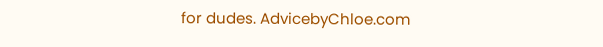for dudes. AdvicebyChloe.com